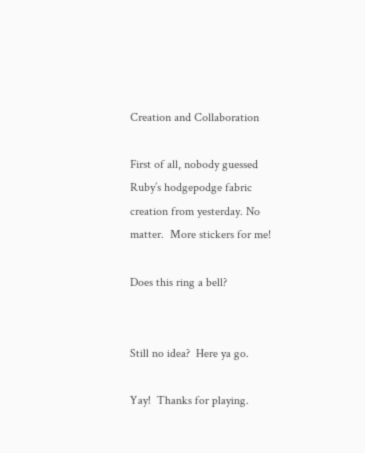Creation and Collaboration

First of all, nobody guessed Ruby’s hodgepodge fabric creation from yesterday. No matter.  More stickers for me!

Does this ring a bell?


Still no idea?  Here ya go.

Yay!  Thanks for playing.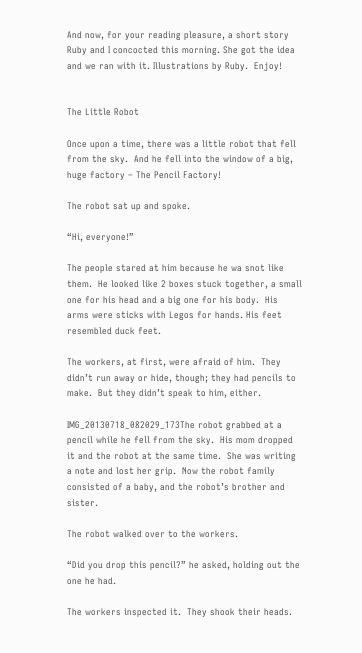And now, for your reading pleasure, a short story Ruby and I concocted this morning. She got the idea and we ran with it. Illustrations by Ruby.  Enjoy!


The Little Robot

Once upon a time, there was a little robot that fell from the sky.  And he fell into the window of a big, huge factory – The Pencil Factory!

The robot sat up and spoke.

“Hi, everyone!”

The people stared at him because he wa snot like them.  He looked like 2 boxes stuck together, a small one for his head and a big one for his body.  His arms were sticks with Legos for hands. His feet resembled duck feet.

The workers, at first, were afraid of him.  They didn’t run away or hide, though; they had pencils to make.  But they didn’t speak to him, either.

IMG_20130718_082029_173The robot grabbed at a pencil while he fell from the sky.  His mom dropped it and the robot at the same time.  She was writing a note and lost her grip.  Now the robot family consisted of a baby, and the robot’s brother and sister.

The robot walked over to the workers.

“Did you drop this pencil?” he asked, holding out the one he had.

The workers inspected it.  They shook their heads.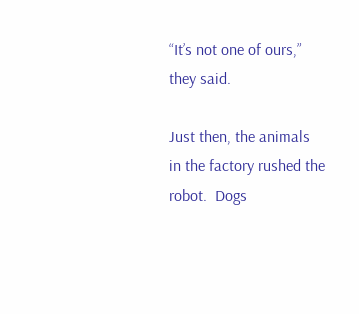“It’s not one of ours,” they said.

Just then, the animals in the factory rushed the robot.  Dogs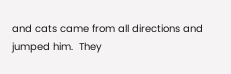and cats came from all directions and jumped him.  They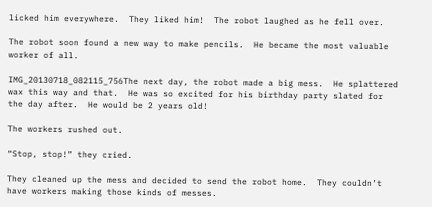licked him everywhere.  They liked him!  The robot laughed as he fell over.

The robot soon found a new way to make pencils.  He became the most valuable worker of all.

IMG_20130718_082115_756The next day, the robot made a big mess.  He splattered wax this way and that.  He was so excited for his birthday party slated for the day after.  He would be 2 years old!

The workers rushed out.

“Stop, stop!” they cried.

They cleaned up the mess and decided to send the robot home.  They couldn’t have workers making those kinds of messes.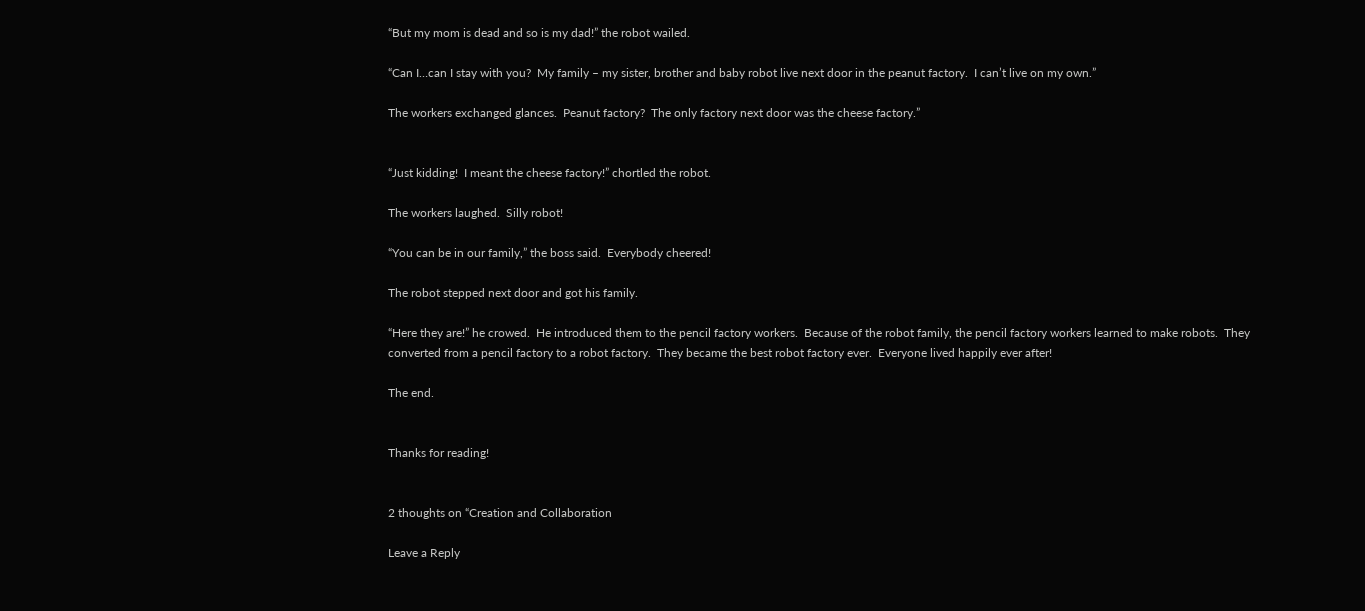“But my mom is dead and so is my dad!” the robot wailed.

“Can I…can I stay with you?  My family – my sister, brother and baby robot live next door in the peanut factory.  I can’t live on my own.”

The workers exchanged glances.  Peanut factory?  The only factory next door was the cheese factory.”


“Just kidding!  I meant the cheese factory!” chortled the robot.

The workers laughed.  Silly robot!

“You can be in our family,” the boss said.  Everybody cheered!

The robot stepped next door and got his family.

“Here they are!” he crowed.  He introduced them to the pencil factory workers.  Because of the robot family, the pencil factory workers learned to make robots.  They converted from a pencil factory to a robot factory.  They became the best robot factory ever.  Everyone lived happily ever after!

The end.


Thanks for reading!


2 thoughts on “Creation and Collaboration

Leave a Reply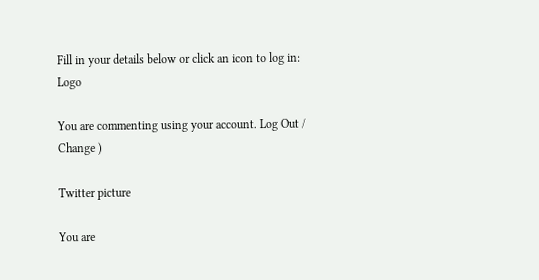Fill in your details below or click an icon to log in: Logo

You are commenting using your account. Log Out / Change )

Twitter picture

You are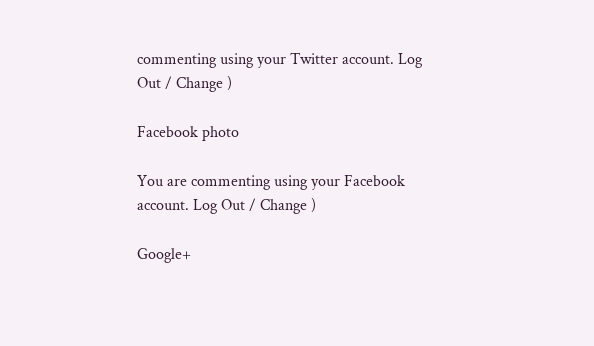commenting using your Twitter account. Log Out / Change )

Facebook photo

You are commenting using your Facebook account. Log Out / Change )

Google+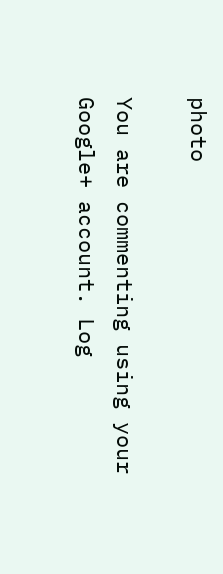photo

You are commenting using your Google+ account. Log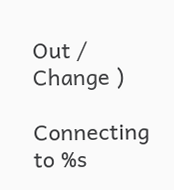Out / Change )

Connecting to %s